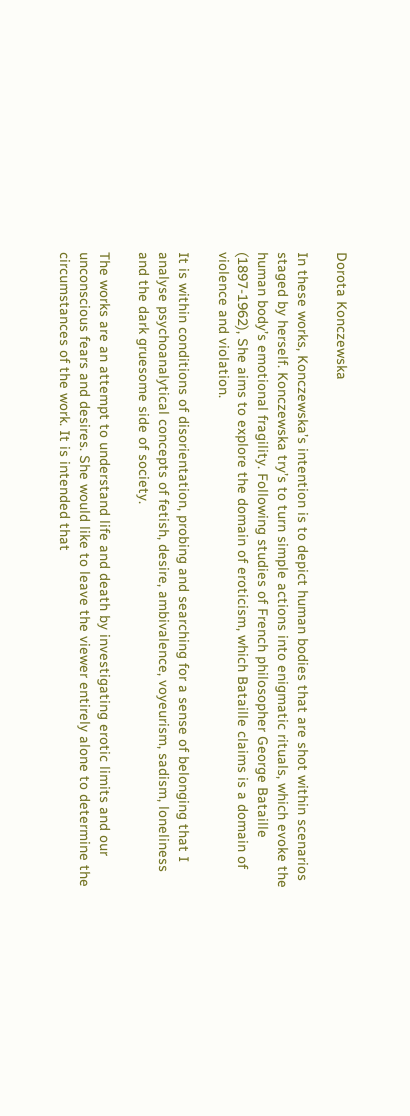Dorota Konczewska

In these works, Konczewska’s intention is to depict human bodies that are shot within scenarios staged by herself. Konczewska try’s to turn simple actions into enigmatic rituals, which evoke the human body’s emotional fragility. Following studies of French philosopher George Bataille (1897-1962), She aims to explore the domain of eroticism, which Bataille claims is a domain of violence and violation.

It is within conditions of disorientation, probing and searching for a sense of belonging that I analyse psychoanalytical concepts of fetish, desire, ambivalence, voyeurism, sadism, loneliness and the dark gruesome side of society.

The works are an attempt to understand life and death by investigating erotic limits and our unconscious fears and desires. She would like to leave the viewer entirely alone to determine the circumstances of the work. It is intended that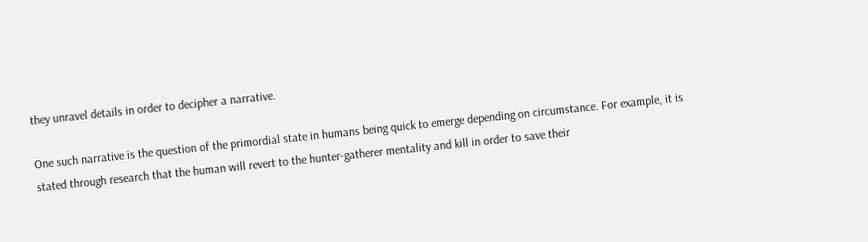they unravel details in order to decipher a narrative.

One such narrative is the question of the primordial state in humans being quick to emerge depending on circumstance. For example, it is stated through research that the human will revert to the hunter-gatherer mentality and kill in order to save their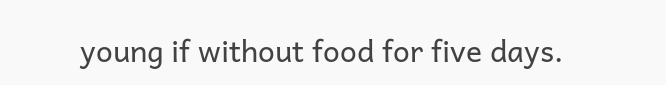young if without food for five days.